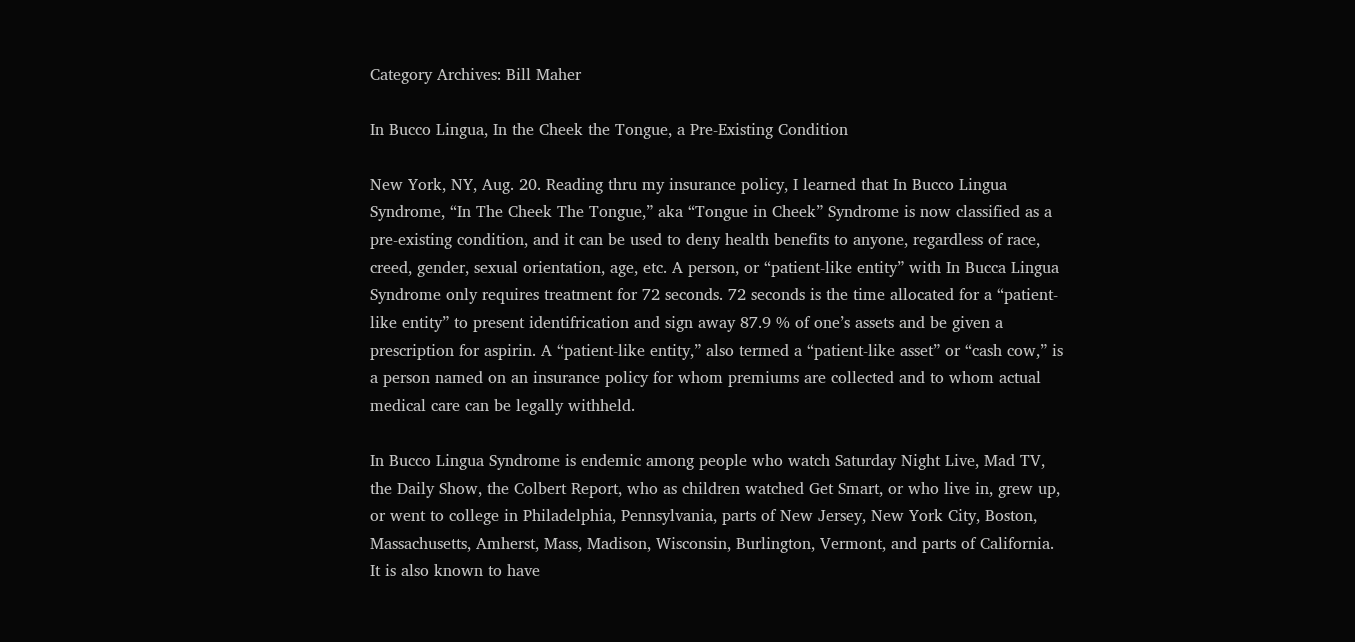Category Archives: Bill Maher

In Bucco Lingua, In the Cheek the Tongue, a Pre-Existing Condition

New York, NY, Aug. 20. Reading thru my insurance policy, I learned that In Bucco Lingua Syndrome, “In The Cheek The Tongue,” aka “Tongue in Cheek” Syndrome is now classified as a pre-existing condition, and it can be used to deny health benefits to anyone, regardless of race, creed, gender, sexual orientation, age, etc. A person, or “patient-like entity” with In Bucca Lingua Syndrome only requires treatment for 72 seconds. 72 seconds is the time allocated for a “patient-like entity” to present identifrication and sign away 87.9 % of one’s assets and be given a prescription for aspirin. A “patient-like entity,” also termed a “patient-like asset” or “cash cow,” is a person named on an insurance policy for whom premiums are collected and to whom actual medical care can be legally withheld.

In Bucco Lingua Syndrome is endemic among people who watch Saturday Night Live, Mad TV, the Daily Show, the Colbert Report, who as children watched Get Smart, or who live in, grew up, or went to college in Philadelphia, Pennsylvania, parts of New Jersey, New York City, Boston, Massachusetts, Amherst, Mass, Madison, Wisconsin, Burlington, Vermont, and parts of California. It is also known to have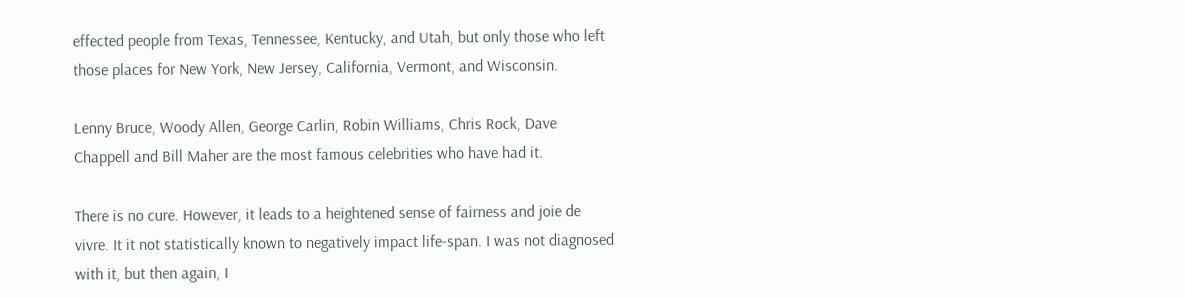effected people from Texas, Tennessee, Kentucky, and Utah, but only those who left those places for New York, New Jersey, California, Vermont, and Wisconsin.

Lenny Bruce, Woody Allen, George Carlin, Robin Williams, Chris Rock, Dave Chappell and Bill Maher are the most famous celebrities who have had it.

There is no cure. However, it leads to a heightened sense of fairness and joie de vivre. It it not statistically known to negatively impact life-span. I was not diagnosed with it, but then again, I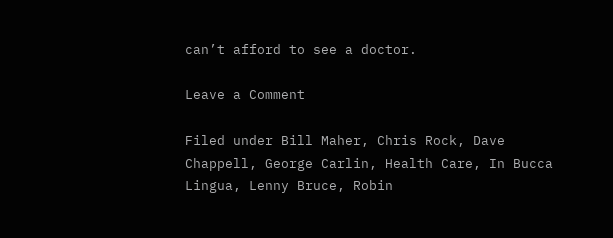can’t afford to see a doctor.

Leave a Comment

Filed under Bill Maher, Chris Rock, Dave Chappell, George Carlin, Health Care, In Bucca Lingua, Lenny Bruce, Robin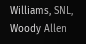Williams, SNL, Woody Allen